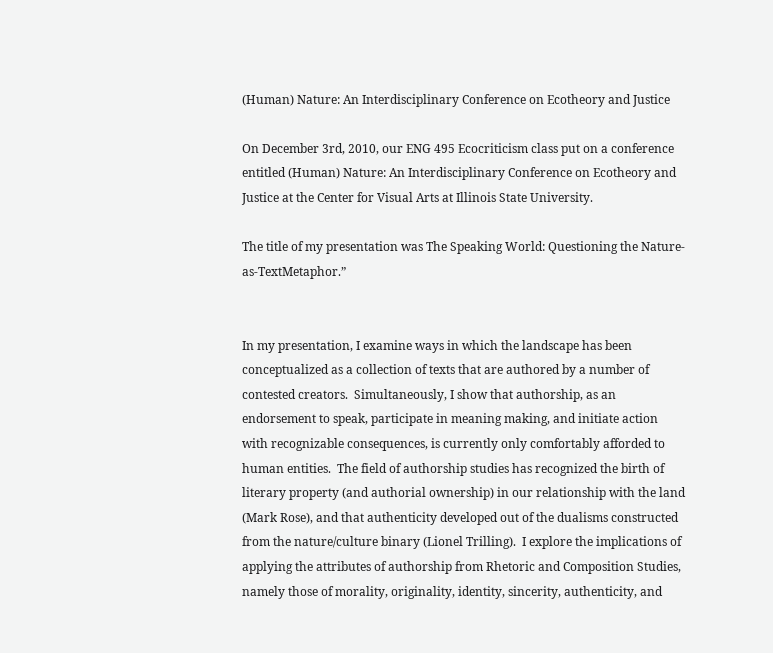(Human) Nature: An Interdisciplinary Conference on Ecotheory and Justice

On December 3rd, 2010, our ENG 495 Ecocriticism class put on a conference entitled (Human) Nature: An Interdisciplinary Conference on Ecotheory and Justice at the Center for Visual Arts at Illinois State University.

The title of my presentation was The Speaking World: Questioning the Nature-as-TextMetaphor.”


In my presentation, I examine ways in which the landscape has been conceptualized as a collection of texts that are authored by a number of contested creators.  Simultaneously, I show that authorship, as an endorsement to speak, participate in meaning making, and initiate action with recognizable consequences, is currently only comfortably afforded to human entities.  The field of authorship studies has recognized the birth of literary property (and authorial ownership) in our relationship with the land (Mark Rose), and that authenticity developed out of the dualisms constructed from the nature/culture binary (Lionel Trilling).  I explore the implications of applying the attributes of authorship from Rhetoric and Composition Studies, namely those of morality, originality, identity, sincerity, authenticity, and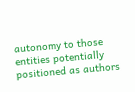autonomy to those entities potentially positioned as authors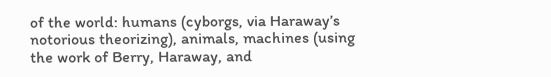of the world: humans (cyborgs, via Haraway’s notorious theorizing), animals, machines (using the work of Berry, Haraway, and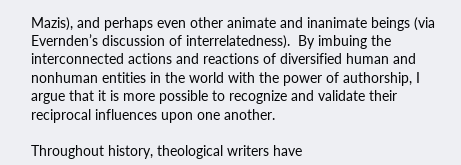Mazis), and perhaps even other animate and inanimate beings (via Evernden’s discussion of interrelatedness).  By imbuing the interconnected actions and reactions of diversified human and nonhuman entities in the world with the power of authorship, I argue that it is more possible to recognize and validate their reciprocal influences upon one another.

Throughout history, theological writers have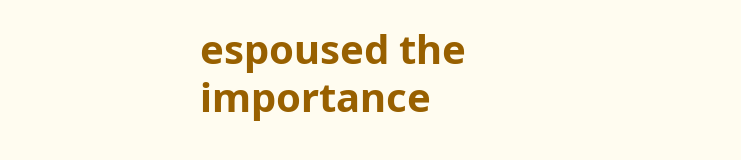espoused the importance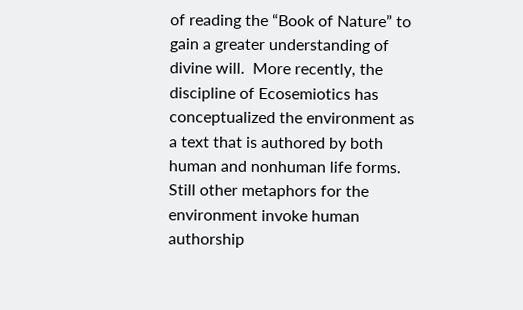of reading the “Book of Nature” to gain a greater understanding of divine will.  More recently, the discipline of Ecosemiotics has conceptualized the environment as a text that is authored by both human and nonhuman life forms.  Still other metaphors for the environment invoke human authorship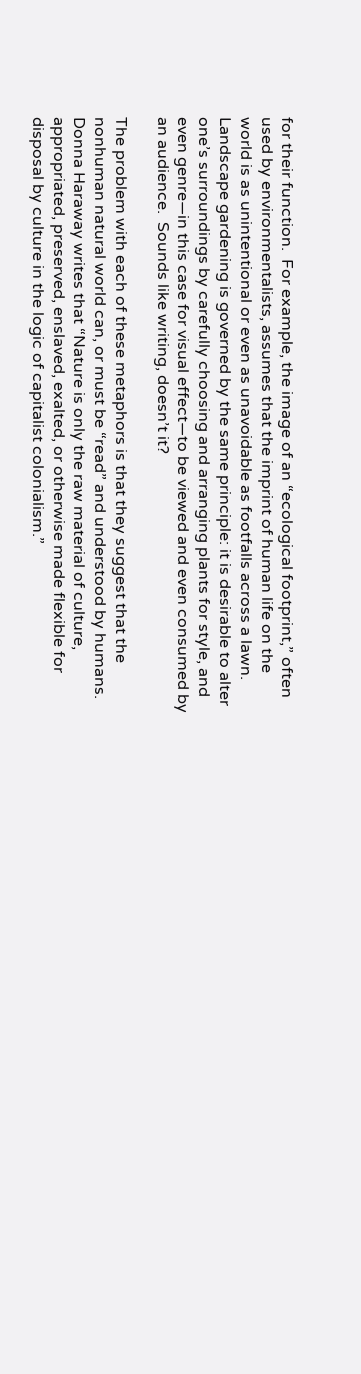for their function.  For example, the image of an “ecological footprint,” often used by environmentalists, assumes that the imprint of human life on the world is as unintentional or even as unavoidable as footfalls across a lawn.  Landscape gardening is governed by the same principle: it is desirable to alter one’s surroundings by carefully choosing and arranging plants for style, and even genre—in this case for visual effect—to be viewed and even consumed by an audience.  Sounds like writing, doesn’t it?

The problem with each of these metaphors is that they suggest that the nonhuman natural world can, or must be “read” and understood by humans.  Donna Haraway writes that “Nature is only the raw material of culture, appropriated, preserved, enslaved, exalted, or otherwise made flexible for disposal by culture in the logic of capitalist colonialism.”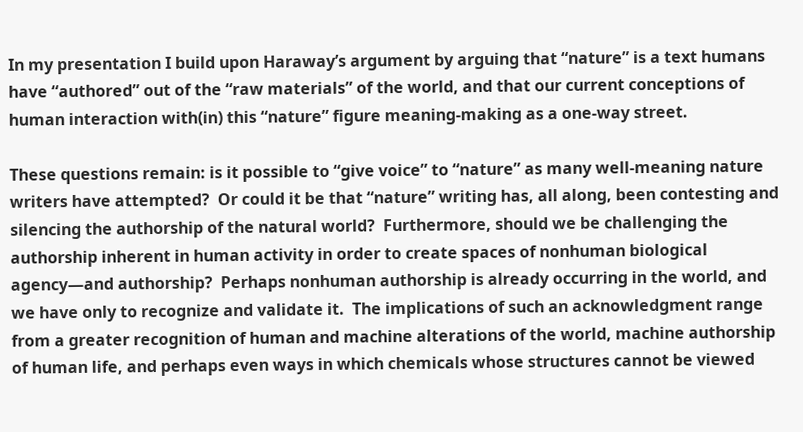In my presentation I build upon Haraway’s argument by arguing that “nature” is a text humans have “authored” out of the “raw materials” of the world, and that our current conceptions of human interaction with(in) this “nature” figure meaning-making as a one-way street.

These questions remain: is it possible to “give voice” to “nature” as many well-meaning nature writers have attempted?  Or could it be that “nature” writing has, all along, been contesting and silencing the authorship of the natural world?  Furthermore, should we be challenging the authorship inherent in human activity in order to create spaces of nonhuman biological agency—and authorship?  Perhaps nonhuman authorship is already occurring in the world, and we have only to recognize and validate it.  The implications of such an acknowledgment range from a greater recognition of human and machine alterations of the world, machine authorship of human life, and perhaps even ways in which chemicals whose structures cannot be viewed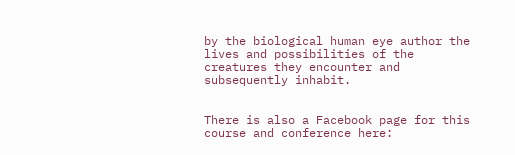by the biological human eye author the lives and possibilities of the creatures they encounter and subsequently inhabit.


There is also a Facebook page for this course and conference here: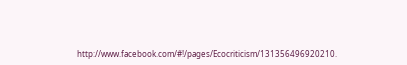http://www.facebook.com/#!/pages/Ecocriticism/131356496920210.